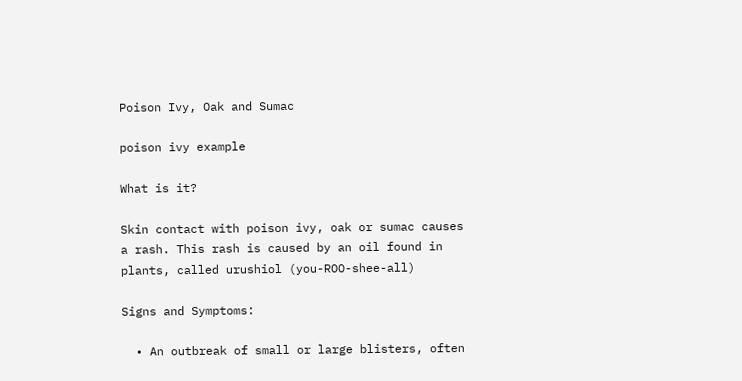Poison Ivy, Oak and Sumac

poison ivy example

What is it?

Skin contact with poison ivy, oak or sumac causes a rash. This rash is caused by an oil found in plants, called urushiol (you-ROO-shee-all)

Signs and Symptoms:

  • An outbreak of small or large blisters, often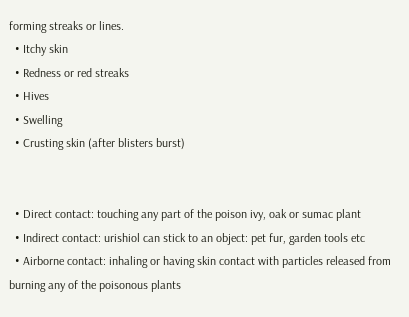forming streaks or lines.
  • Itchy skin
  • Redness or red streaks
  • Hives
  • Swelling
  • Crusting skin (after blisters burst)


  • Direct contact: touching any part of the poison ivy, oak or sumac plant
  • Indirect contact: urishiol can stick to an object: pet fur, garden tools etc
  • Airborne contact: inhaling or having skin contact with particles released from burning any of the poisonous plants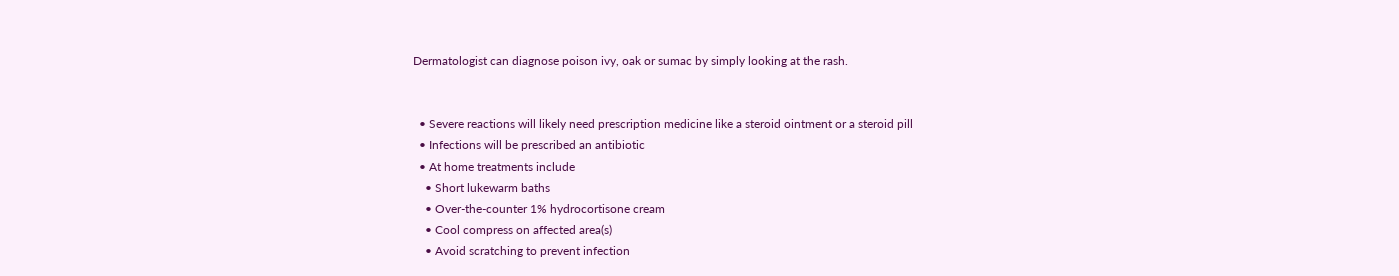Dermatologist can diagnose poison ivy, oak or sumac by simply looking at the rash.


  • Severe reactions will likely need prescription medicine like a steroid ointment or a steroid pill
  • Infections will be prescribed an antibiotic
  • At home treatments include
    • Short lukewarm baths
    • Over-the-counter 1% hydrocortisone cream
    • Cool compress on affected area(s)
    • Avoid scratching to prevent infection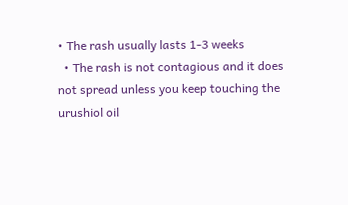• The rash usually lasts 1-3 weeks
  • The rash is not contagious and it does not spread unless you keep touching the urushiol oil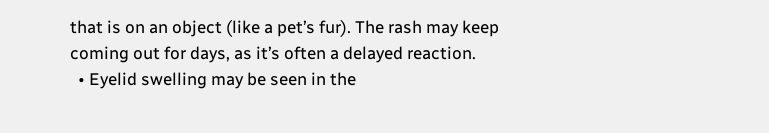that is on an object (like a pet’s fur). The rash may keep coming out for days, as it’s often a delayed reaction.
  • Eyelid swelling may be seen in the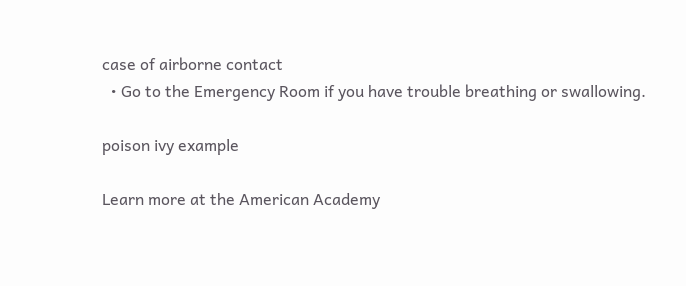case of airborne contact
  • Go to the Emergency Room if you have trouble breathing or swallowing.

poison ivy example

Learn more at the American Academy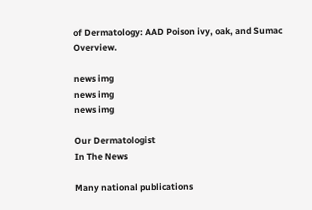of Dermatology: AAD Poison ivy, oak, and Sumac Overview.

news img
news img
news img

Our Dermatologist
In The News

Many national publications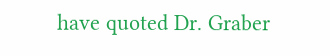have quoted Dr. Graber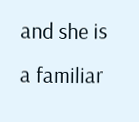and she is a familiar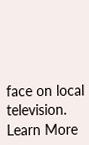face on local television.
Learn More